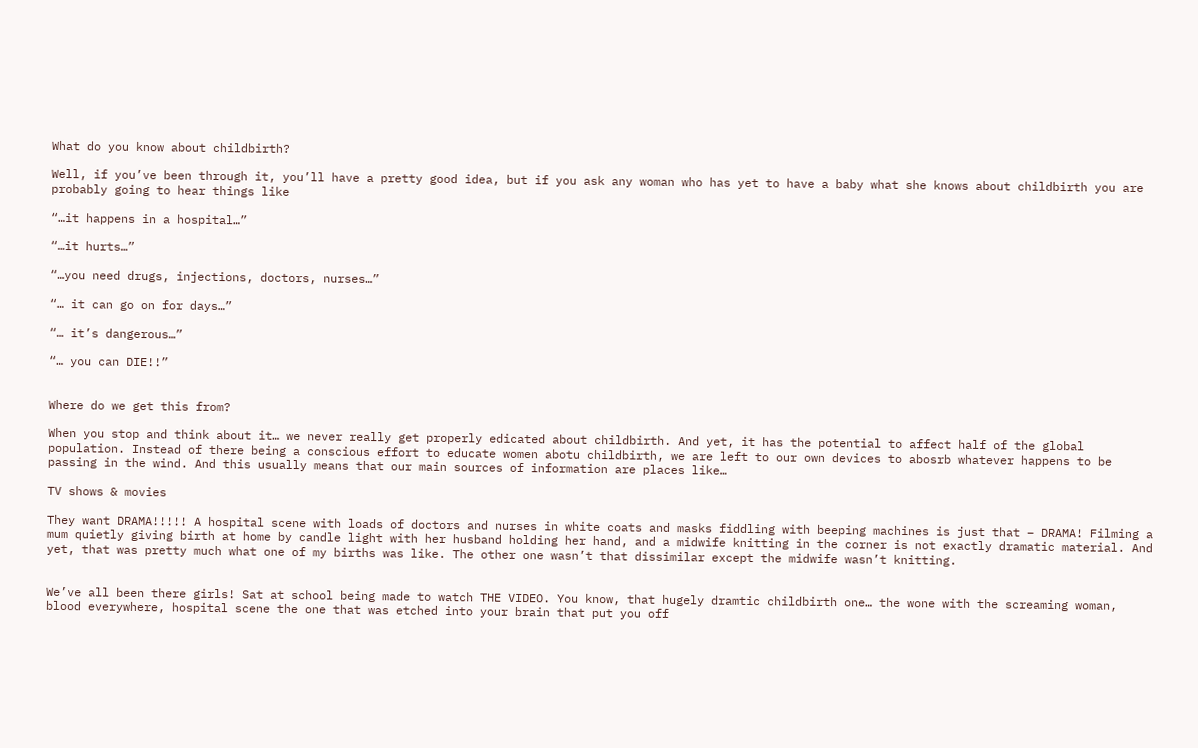What do you know about childbirth?

Well, if you’ve been through it, you’ll have a pretty good idea, but if you ask any woman who has yet to have a baby what she knows about childbirth you are probably going to hear things like

“…it happens in a hospital…”

“…it hurts…”

“…you need drugs, injections, doctors, nurses…”

“… it can go on for days…”

“… it’s dangerous…”

“… you can DIE!!”


Where do we get this from?

When you stop and think about it… we never really get properly edicated about childbirth. And yet, it has the potential to affect half of the global population. Instead of there being a conscious effort to educate women abotu childbirth, we are left to our own devices to abosrb whatever happens to be passing in the wind. And this usually means that our main sources of information are places like…

TV shows & movies

They want DRAMA!!!!! A hospital scene with loads of doctors and nurses in white coats and masks fiddling with beeping machines is just that – DRAMA! Filming a mum quietly giving birth at home by candle light with her husband holding her hand, and a midwife knitting in the corner is not exactly dramatic material. And yet, that was pretty much what one of my births was like. The other one wasn’t that dissimilar except the midwife wasn’t knitting.


We’ve all been there girls! Sat at school being made to watch THE VIDEO. You know, that hugely dramtic childbirth one… the wone with the screaming woman, blood everywhere, hospital scene the one that was etched into your brain that put you off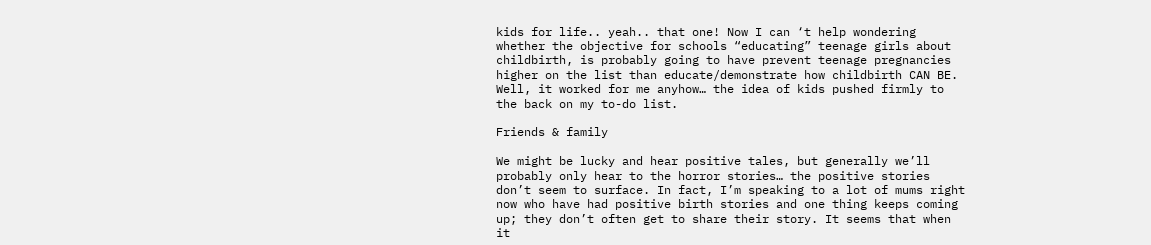kids for life.. yeah.. that one! Now I can ‘t help wondering whether the objective for schools “educating” teenage girls about childbirth, is probably going to have prevent teenage pregnancies higher on the list than educate/demonstrate how childbirth CAN BE. Well, it worked for me anyhow… the idea of kids pushed firmly to the back on my to-do list.

Friends & family

We might be lucky and hear positive tales, but generally we’ll probably only hear to the horror stories… the positive stories don’t seem to surface. In fact, I’m speaking to a lot of mums right now who have had positive birth stories and one thing keeps coming up; they don’t often get to share their story. It seems that when it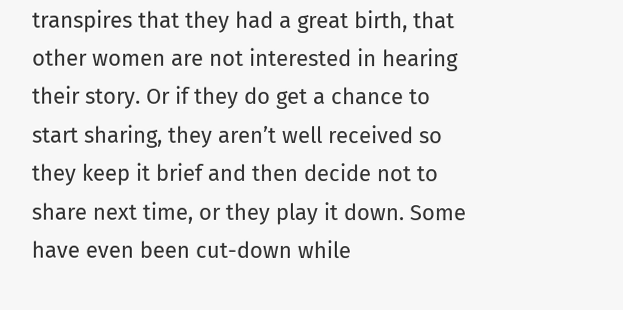transpires that they had a great birth, that other women are not interested in hearing their story. Or if they do get a chance to start sharing, they aren’t well received so they keep it brief and then decide not to share next time, or they play it down. Some have even been cut-down while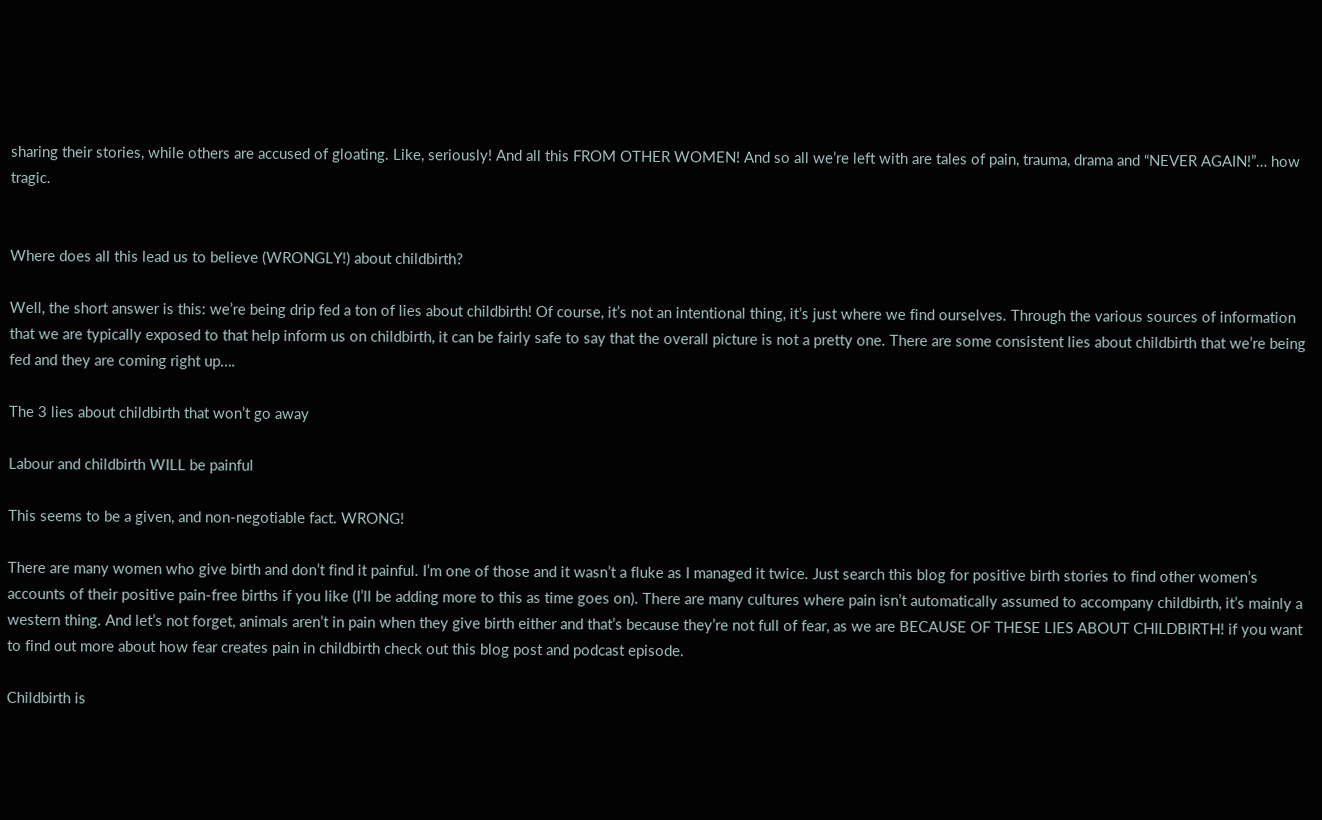sharing their stories, while others are accused of gloating. Like, seriously! And all this FROM OTHER WOMEN! And so all we’re left with are tales of pain, trauma, drama and “NEVER AGAIN!”… how tragic.


Where does all this lead us to believe (WRONGLY!) about childbirth?

Well, the short answer is this: we’re being drip fed a ton of lies about childbirth! Of course, it’s not an intentional thing, it’s just where we find ourselves. Through the various sources of information that we are typically exposed to that help inform us on childbirth, it can be fairly safe to say that the overall picture is not a pretty one. There are some consistent lies about childbirth that we’re being fed and they are coming right up….

The 3 lies about childbirth that won’t go away

Labour and childbirth WILL be painful

This seems to be a given, and non-negotiable fact. WRONG!

There are many women who give birth and don’t find it painful. I’m one of those and it wasn’t a fluke as I managed it twice. Just search this blog for positive birth stories to find other women’s accounts of their positive pain-free births if you like (I’ll be adding more to this as time goes on). There are many cultures where pain isn’t automatically assumed to accompany childbirth, it’s mainly a western thing. And let’s not forget, animals aren’t in pain when they give birth either and that’s because they’re not full of fear, as we are BECAUSE OF THESE LIES ABOUT CHILDBIRTH! if you want to find out more about how fear creates pain in childbirth check out this blog post and podcast episode.

Childbirth is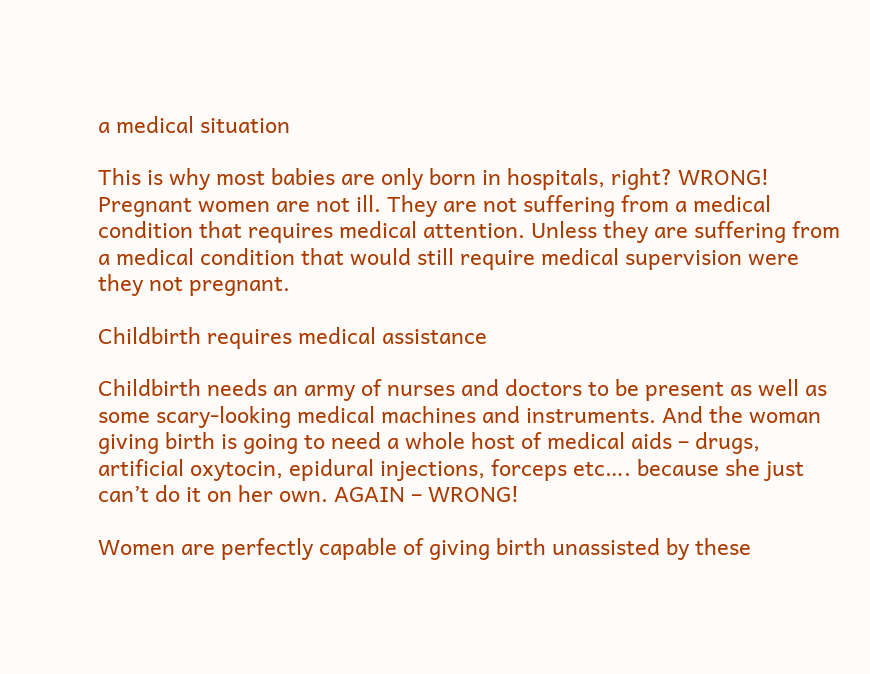a medical situation

This is why most babies are only born in hospitals, right? WRONG! Pregnant women are not ill. They are not suffering from a medical condition that requires medical attention. Unless they are suffering from a medical condition that would still require medical supervision were they not pregnant.

Childbirth requires medical assistance

Childbirth needs an army of nurses and doctors to be present as well as some scary-looking medical machines and instruments. And the woman giving birth is going to need a whole host of medical aids – drugs, artificial oxytocin, epidural injections, forceps etc…. because she just can’t do it on her own. AGAIN – WRONG!

Women are perfectly capable of giving birth unassisted by these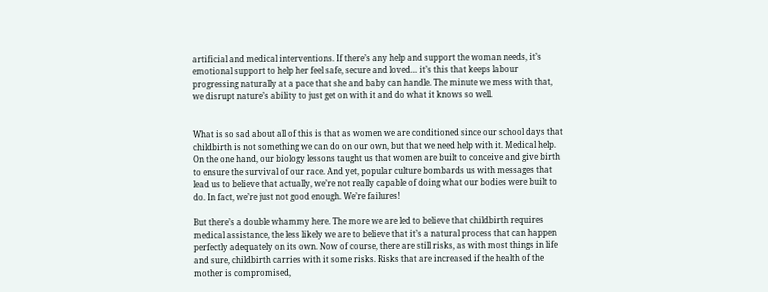artificial and medical interventions. If there’s any help and support the woman needs, it’s emotional support to help her feel safe, secure and loved… it’s this that keeps labour progressing naturally at a pace that she and baby can handle. The minute we mess with that, we disrupt nature’s ability to just get on with it and do what it knows so well.


What is so sad about all of this is that as women we are conditioned since our school days that childbirth is not something we can do on our own, but that we need help with it. Medical help. On the one hand, our biology lessons taught us that women are built to conceive and give birth to ensure the survival of our race. And yet, popular culture bombards us with messages that lead us to believe that actually, we’re not really capable of doing what our bodies were built to do. In fact, we’re just not good enough. We’re failures!

But there’s a double whammy here. The more we are led to believe that childbirth requires medical assistance, the less likely we are to believe that it’s a natural process that can happen perfectly adequately on its own. Now of course, there are still risks, as with most things in life and sure, childbirth carries with it some risks. Risks that are increased if the health of the mother is compromised,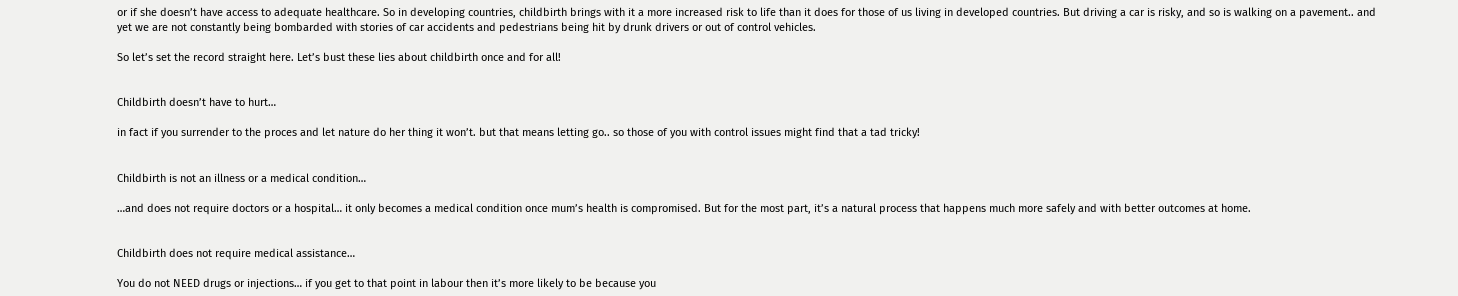or if she doesn’t have access to adequate healthcare. So in developing countries, childbirth brings with it a more increased risk to life than it does for those of us living in developed countries. But driving a car is risky, and so is walking on a pavement.. and yet we are not constantly being bombarded with stories of car accidents and pedestrians being hit by drunk drivers or out of control vehicles.

So let’s set the record straight here. Let’s bust these lies about childbirth once and for all!


Childbirth doesn’t have to hurt…

in fact if you surrender to the proces and let nature do her thing it won’t. but that means letting go.. so those of you with control issues might find that a tad tricky!


Childbirth is not an illness or a medical condition…

…and does not require doctors or a hospital… it only becomes a medical condition once mum’s health is compromised. But for the most part, it’s a natural process that happens much more safely and with better outcomes at home.


Childbirth does not require medical assistance…

You do not NEED drugs or injections… if you get to that point in labour then it’s more likely to be because you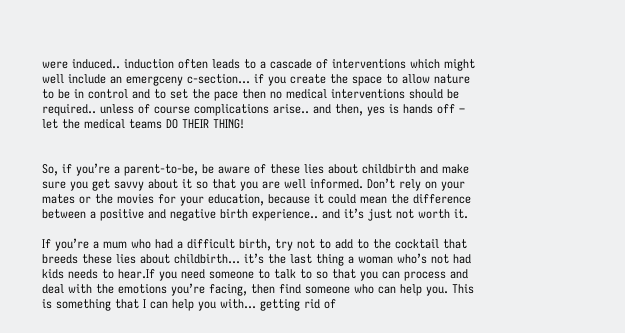were induced.. induction often leads to a cascade of interventions which might well include an emergceny c-section… if you create the space to allow nature to be in control and to set the pace then no medical interventions should be required.. unless of course complications arise.. and then, yes is hands off – let the medical teams DO THEIR THING!


So, if you’re a parent-to-be, be aware of these lies about childbirth and make sure you get savvy about it so that you are well informed. Don’t rely on your mates or the movies for your education, because it could mean the difference between a positive and negative birth experience.. and it’s just not worth it.

If you’re a mum who had a difficult birth, try not to add to the cocktail that breeds these lies about childbirth… it’s the last thing a woman who’s not had kids needs to hear.If you need someone to talk to so that you can process and deal with the emotions you’re facing, then find someone who can help you. This is something that I can help you with… getting rid of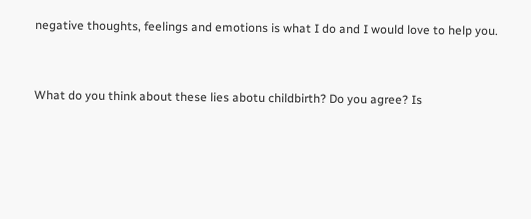negative thoughts, feelings and emotions is what I do and I would love to help you.


What do you think about these lies abotu childbirth? Do you agree? Is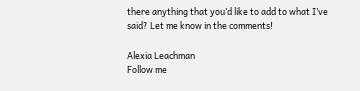there anything that you’d like to add to what I’ve said? Let me know in the comments!

Alexia Leachman
Follow me